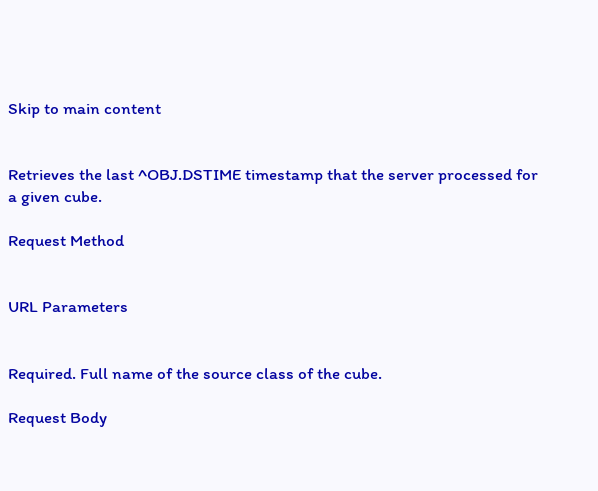Skip to main content


Retrieves the last ^OBJ.DSTIME timestamp that the server processed for a given cube.

Request Method


URL Parameters


Required. Full name of the source class of the cube.

Request Body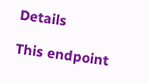Details

This endpoint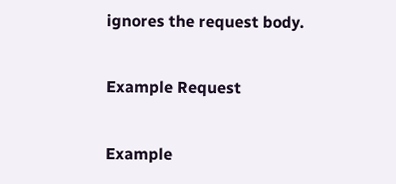ignores the request body.

Example Request

Example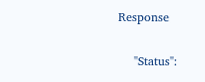Response

    "Status":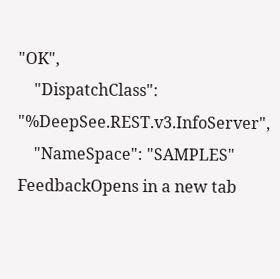"OK",
    "DispatchClass": "%DeepSee.REST.v3.InfoServer",
    "NameSpace": "SAMPLES"
FeedbackOpens in a new tab